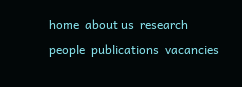home  about us  research  people  publications  vacancies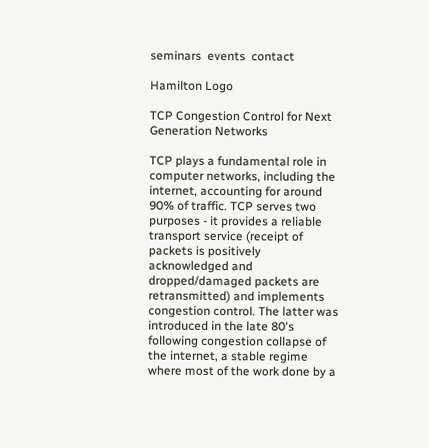seminars  events  contact

Hamilton Logo

TCP Congestion Control for Next Generation Networks

TCP plays a fundamental role in computer networks, including the internet, accounting for around 90% of traffic. TCP serves two purposes - it provides a reliable transport service (receipt of packets is positively acknowledged and dropped/damaged packets are retransmitted) and implements congestion control. The latter was introduced in the late 80's following congestion collapse of the internet, a stable regime where most of the work done by a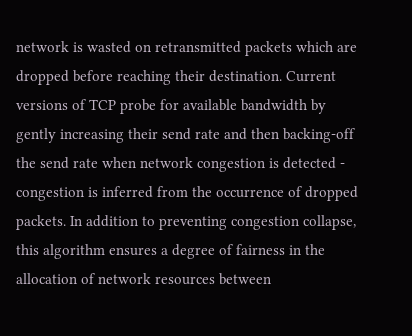network is wasted on retransmitted packets which are dropped before reaching their destination. Current versions of TCP probe for available bandwidth by gently increasing their send rate and then backing-off the send rate when network congestion is detected - congestion is inferred from the occurrence of dropped packets. In addition to preventing congestion collapse, this algorithm ensures a degree of fairness in the allocation of network resources between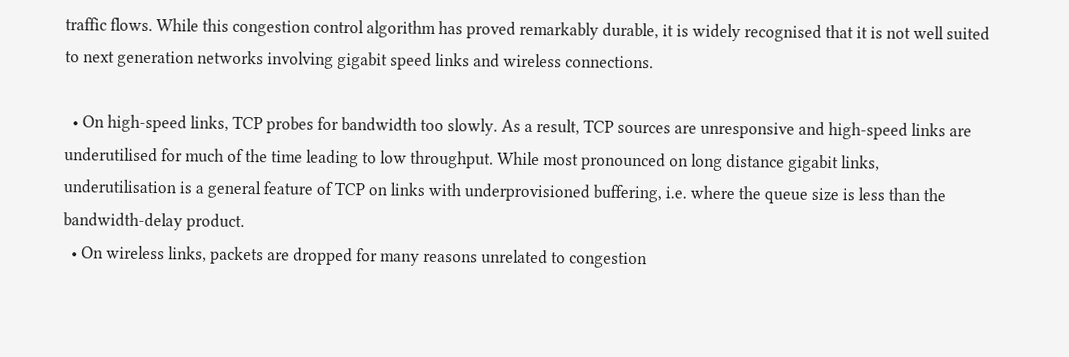traffic flows. While this congestion control algorithm has proved remarkably durable, it is widely recognised that it is not well suited to next generation networks involving gigabit speed links and wireless connections.

  • On high-speed links, TCP probes for bandwidth too slowly. As a result, TCP sources are unresponsive and high-speed links are underutilised for much of the time leading to low throughput. While most pronounced on long distance gigabit links, underutilisation is a general feature of TCP on links with underprovisioned buffering, i.e. where the queue size is less than the bandwidth-delay product.
  • On wireless links, packets are dropped for many reasons unrelated to congestion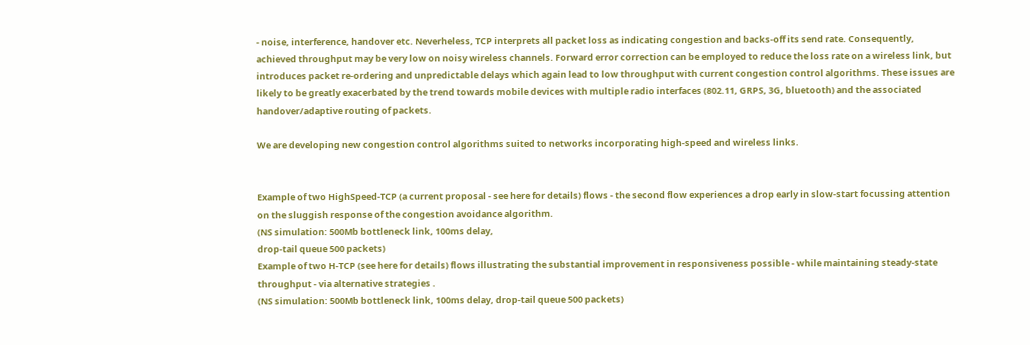- noise, interference, handover etc. Neverheless, TCP interprets all packet loss as indicating congestion and backs-off its send rate. Consequently, achieved throughput may be very low on noisy wireless channels. Forward error correction can be employed to reduce the loss rate on a wireless link, but introduces packet re-ordering and unpredictable delays which again lead to low throughput with current congestion control algorithms. These issues are likely to be greatly exacerbated by the trend towards mobile devices with multiple radio interfaces (802.11, GRPS, 3G, bluetooth) and the associated handover/adaptive routing of packets.

We are developing new congestion control algorithms suited to networks incorporating high-speed and wireless links.


Example of two HighSpeed-TCP (a current proposal - see here for details) flows - the second flow experiences a drop early in slow-start focussing attention on the sluggish response of the congestion avoidance algorithm.
(NS simulation: 500Mb bottleneck link, 100ms delay,
drop-tail queue 500 packets)
Example of two H-TCP (see here for details) flows illustrating the substantial improvement in responsiveness possible - while maintaining steady-state throughput - via alternative strategies .
(NS simulation: 500Mb bottleneck link, 100ms delay, drop-tail queue 500 packets)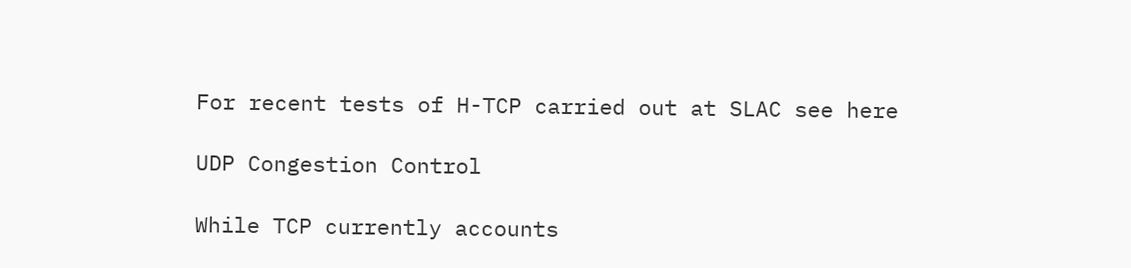For recent tests of H-TCP carried out at SLAC see here

UDP Congestion Control

While TCP currently accounts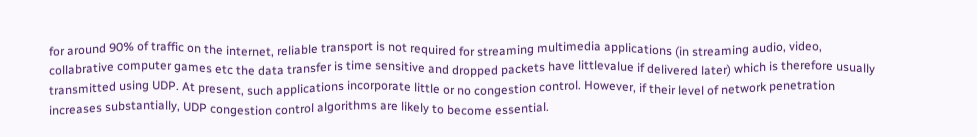for around 90% of traffic on the internet, reliable transport is not required for streaming multimedia applications (in streaming audio, video, collabrative computer games etc the data transfer is time sensitive and dropped packets have littlevalue if delivered later) which is therefore usually transmitted using UDP. At present, such applications incorporate little or no congestion control. However, if their level of network penetration increases substantially, UDP congestion control algorithms are likely to become essential.